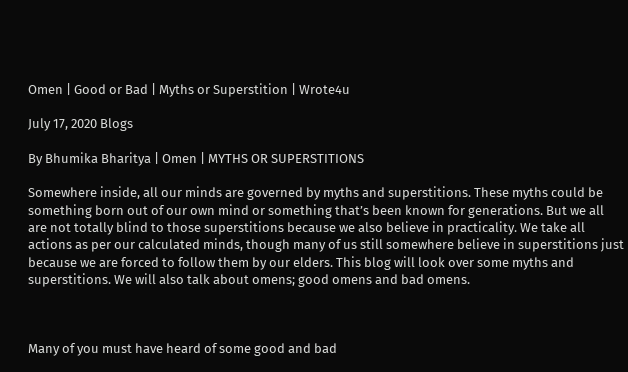Omen | Good or Bad | Myths or Superstition | Wrote4u

July 17, 2020 Blogs

By Bhumika Bharitya | Omen | MYTHS OR SUPERSTITIONS

Somewhere inside, all our minds are governed by myths and superstitions. These myths could be something born out of our own mind or something that’s been known for generations. But we all are not totally blind to those superstitions because we also believe in practicality. We take all actions as per our calculated minds, though many of us still somewhere believe in superstitions just because we are forced to follow them by our elders. This blog will look over some myths and superstitions. We will also talk about omens; good omens and bad omens.



Many of you must have heard of some good and bad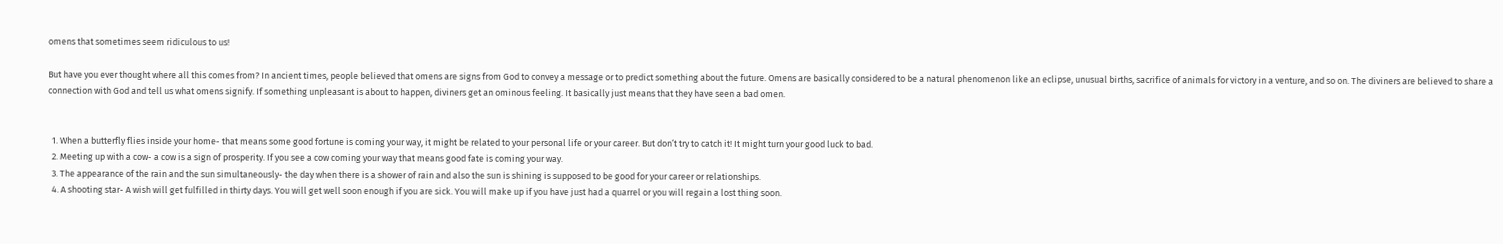omens that sometimes seem ridiculous to us!

But have you ever thought where all this comes from? In ancient times, people believed that omens are signs from God to convey a message or to predict something about the future. Omens are basically considered to be a natural phenomenon like an eclipse, unusual births, sacrifice of animals for victory in a venture, and so on. The diviners are believed to share a connection with God and tell us what omens signify. If something unpleasant is about to happen, diviners get an ominous feeling. It basically just means that they have seen a bad omen.


  1. When a butterfly flies inside your home- that means some good fortune is coming your way, it might be related to your personal life or your career. But don’t try to catch it! It might turn your good luck to bad.
  2. Meeting up with a cow- a cow is a sign of prosperity. If you see a cow coming your way that means good fate is coming your way.
  3. The appearance of the rain and the sun simultaneously- the day when there is a shower of rain and also the sun is shining is supposed to be good for your career or relationships.
  4. A shooting star- A wish will get fulfilled in thirty days. You will get well soon enough if you are sick. You will make up if you have just had a quarrel or you will regain a lost thing soon.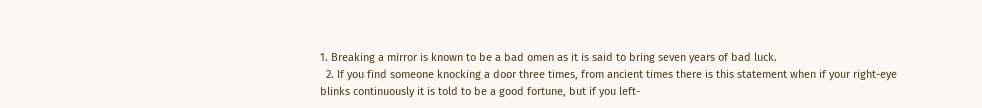1. Breaking a mirror is known to be a bad omen as it is said to bring seven years of bad luck.
  2. If you find someone knocking a door three times, from ancient times there is this statement when if your right-eye blinks continuously it is told to be a good fortune, but if you left-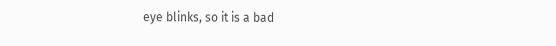eye blinks, so it is a bad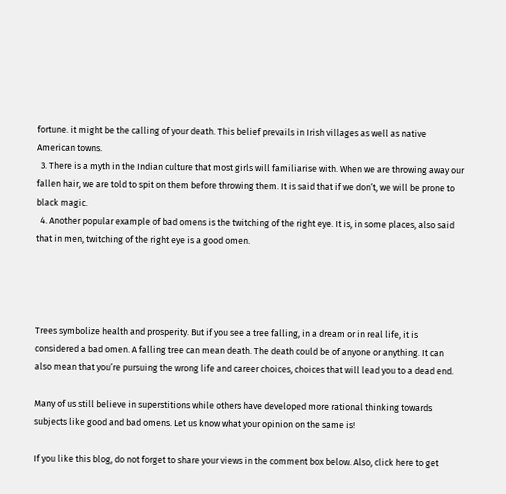fortune. it might be the calling of your death. This belief prevails in Irish villages as well as native American towns.
  3. There is a myth in the Indian culture that most girls will familiarise with. When we are throwing away our fallen hair, we are told to spit on them before throwing them. It is said that if we don’t, we will be prone to black magic.
  4. Another popular example of bad omens is the twitching of the right eye. It is, in some places, also said that in men, twitching of the right eye is a good omen.




Trees symbolize health and prosperity. But if you see a tree falling, in a dream or in real life, it is considered a bad omen. A falling tree can mean death. The death could be of anyone or anything. It can also mean that you’re pursuing the wrong life and career choices, choices that will lead you to a dead end.

Many of us still believe in superstitions while others have developed more rational thinking towards subjects like good and bad omens. Let us know what your opinion on the same is!

If you like this blog, do not forget to share your views in the comment box below. Also, click here to get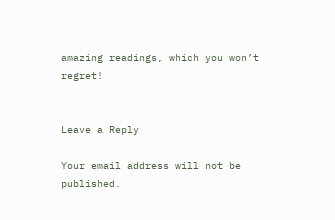amazing readings, which you won’t regret!


Leave a Reply

Your email address will not be published.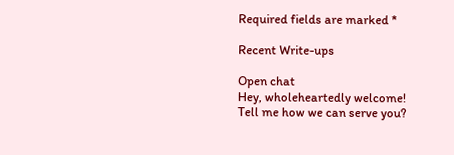Required fields are marked *

Recent Write-ups

Open chat
Hey, wholeheartedly welcome!
Tell me how we can serve you?